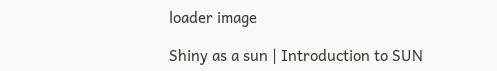loader image

Shiny as a sun | Introduction to SUN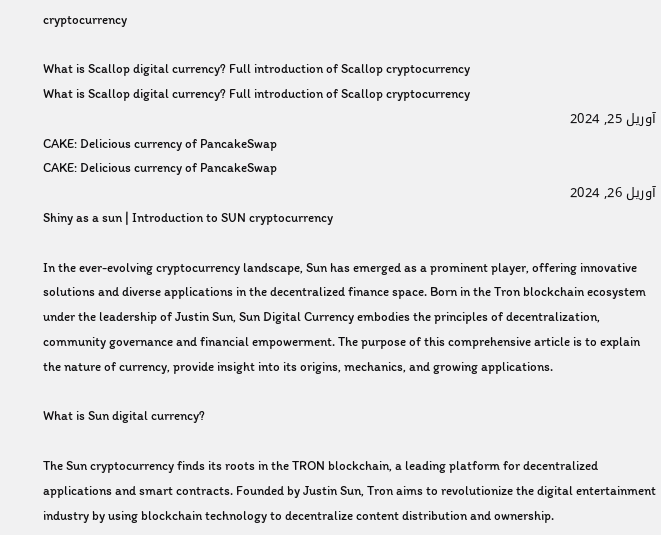cryptocurrency

What is Scallop digital currency? Full introduction of Scallop cryptocurrency
What is Scallop digital currency? Full introduction of Scallop cryptocurrency
آوریل 25, 2024
CAKE: Delicious currency of PancakeSwap
CAKE: Delicious currency of PancakeSwap
آوریل 26, 2024
Shiny as a sun | Introduction to SUN cryptocurrency

In the ever-evolving cryptocurrency landscape, Sun has emerged as a prominent player, offering innovative solutions and diverse applications in the decentralized finance space. Born in the Tron blockchain ecosystem under the leadership of Justin Sun, Sun Digital Currency embodies the principles of decentralization, community governance and financial empowerment. The purpose of this comprehensive article is to explain the nature of currency, provide insight into its origins, mechanics, and growing applications.

What is Sun digital currency?

The Sun cryptocurrency finds its roots in the TRON blockchain, a leading platform for decentralized applications and smart contracts. Founded by Justin Sun, Tron aims to revolutionize the digital entertainment industry by using blockchain technology to decentralize content distribution and ownership.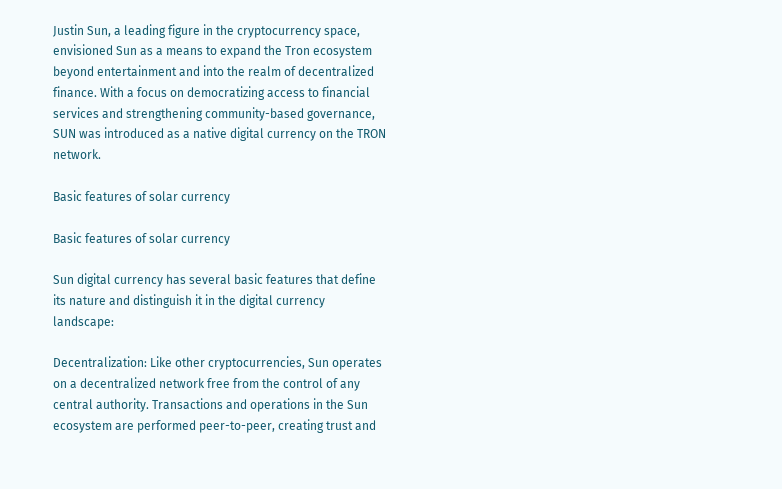Justin Sun, a leading figure in the cryptocurrency space, envisioned Sun as a means to expand the Tron ecosystem beyond entertainment and into the realm of decentralized finance. With a focus on democratizing access to financial services and strengthening community-based governance, SUN was introduced as a native digital currency on the TRON network.

Basic features of solar currency

Basic features of solar currency

Sun digital currency has several basic features that define its nature and distinguish it in the digital currency landscape:

Decentralization: Like other cryptocurrencies, Sun operates on a decentralized network free from the control of any central authority. Transactions and operations in the Sun ecosystem are performed peer-to-peer, creating trust and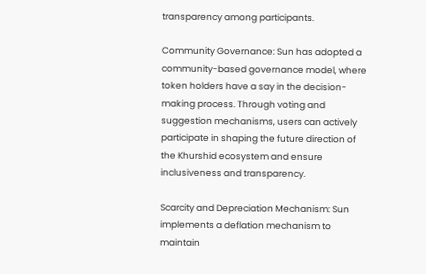transparency among participants.

Community Governance: Sun has adopted a community-based governance model, where token holders have a say in the decision-making process. Through voting and suggestion mechanisms, users can actively participate in shaping the future direction of the Khurshid ecosystem and ensure inclusiveness and transparency.

Scarcity and Depreciation Mechanism: Sun implements a deflation mechanism to maintain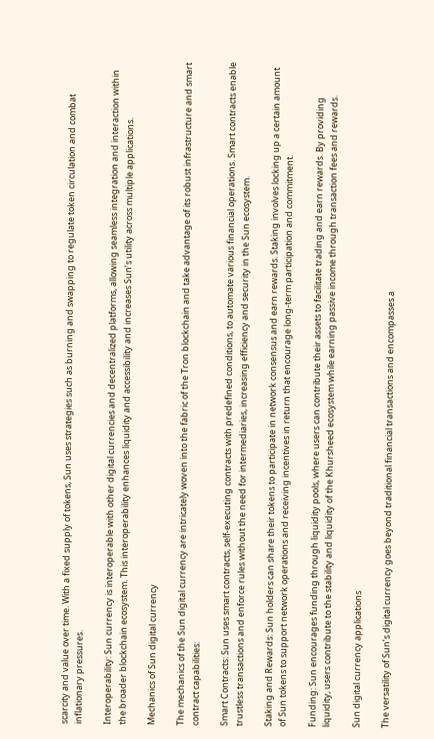scarcity and value over time. With a fixed supply of tokens, Sun uses strategies such as burning and swapping to regulate token circulation and combat inflationary pressures.

Interoperability: Sun currency is interoperable with other digital currencies and decentralized platforms, allowing seamless integration and interaction within the broader blockchain ecosystem. This interoperability enhances liquidity and accessibility and increases Sun’s utility across multiple applications.

Mechanics of Sun digital currency

The mechanics of the Sun digital currency are intricately woven into the fabric of the Tron blockchain and take advantage of its robust infrastructure and smart contract capabilities:

Smart Contracts: Sun uses smart contracts, self-executing contracts with predefined conditions, to automate various financial operations. Smart contracts enable trustless transactions and enforce rules without the need for intermediaries, increasing efficiency and security in the Sun ecosystem.

Staking and Rewards: Sun holders can share their tokens to participate in network consensus and earn rewards. Staking involves locking up a certain amount of Sun tokens to support network operations and receiving incentives in return that encourage long-term participation and commitment.

Funding: Sun encourages funding through liquidity pools, where users can contribute their assets to facilitate trading and earn rewards. By providing liquidity, users contribute to the stability and liquidity of the Khursheed ecosystem while earning passive income through transaction fees and rewards.

Sun digital currency applications

The versatility of Sun’s digital currency goes beyond traditional financial transactions and encompasses a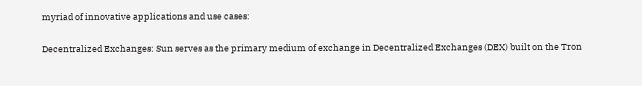myriad of innovative applications and use cases:

Decentralized Exchanges: Sun serves as the primary medium of exchange in Decentralized Exchanges (DEX) built on the Tron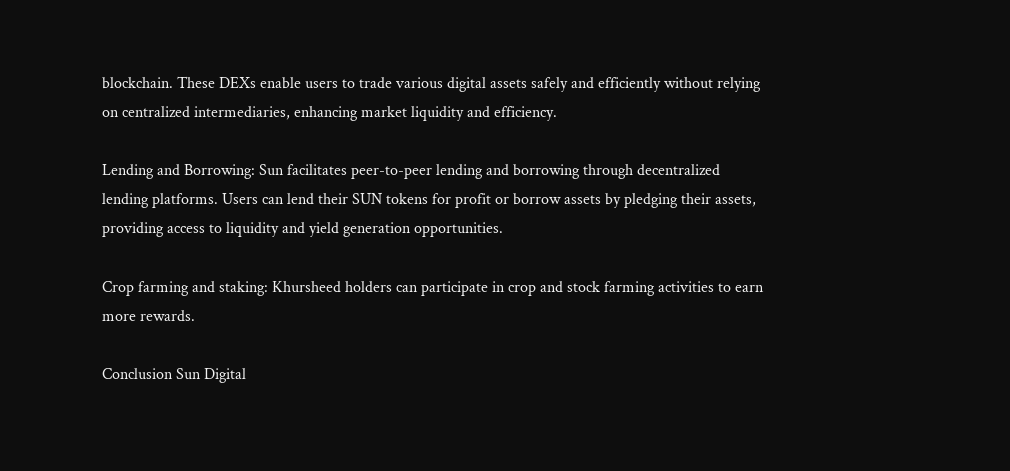blockchain. These DEXs enable users to trade various digital assets safely and efficiently without relying on centralized intermediaries, enhancing market liquidity and efficiency.

Lending and Borrowing: Sun facilitates peer-to-peer lending and borrowing through decentralized lending platforms. Users can lend their SUN tokens for profit or borrow assets by pledging their assets, providing access to liquidity and yield generation opportunities.

Crop farming and staking: Khursheed holders can participate in crop and stock farming activities to earn more rewards.

Conclusion Sun Digital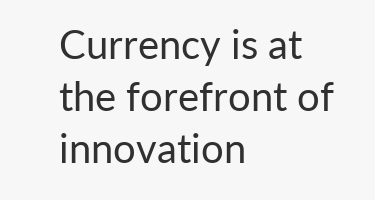Currency is at the forefront of innovation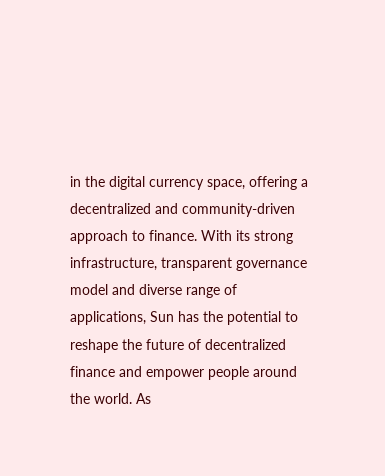in the digital currency space, offering a decentralized and community-driven approach to finance. With its strong infrastructure, transparent governance model and diverse range of applications, Sun has the potential to reshape the future of decentralized finance and empower people around the world. As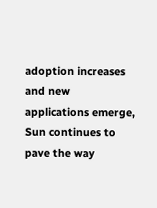adoption increases and new applications emerge, Sun continues to pave the way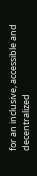for an inclusive, accessible and decentralized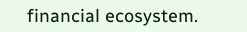financial ecosystem.